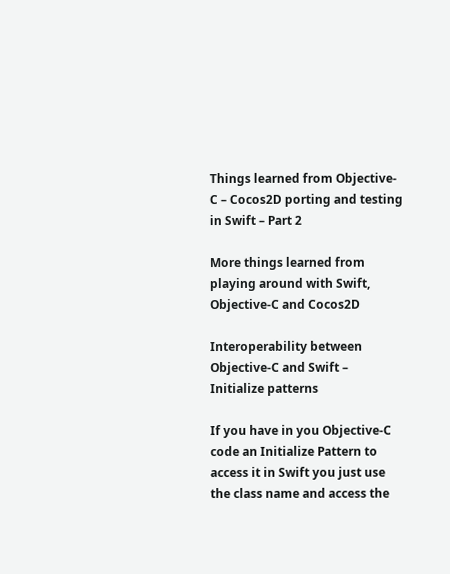Things learned from Objective-C – Cocos2D porting and testing in Swift – Part 2

More things learned from playing around with Swift, Objective-C and Cocos2D

Interoperability between Objective-C and Swift – Initialize patterns

If you have in you Objective-C code an Initialize Pattern to access it in Swift you just use the class name and access the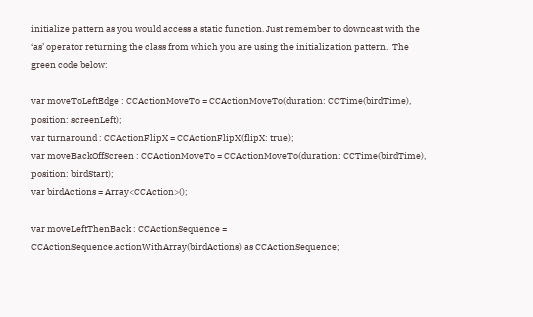initialize pattern as you would access a static function. Just remember to downcast with the ‘as’ operator returning the class from which you are using the initialization pattern.  The green code below:

var moveToLeftEdge : CCActionMoveTo = CCActionMoveTo(duration: CCTime(birdTime), position: screenLeft);
var turnaround : CCActionFlipX = CCActionFlipX(flipX: true);
var moveBackOffScreen : CCActionMoveTo = CCActionMoveTo(duration: CCTime(birdTime), position: birdStart);
var birdActions = Array<CCAction>();

var moveLeftThenBack : CCActionSequence = CCActionSequence.actionWithArray(birdActions) as CCActionSequence;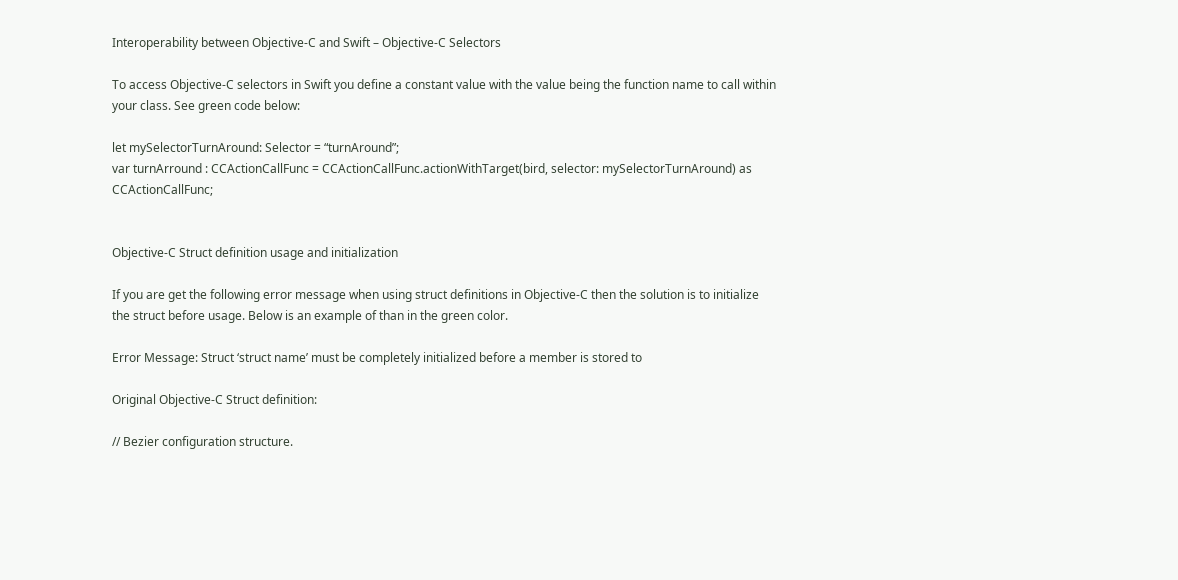Interoperability between Objective-C and Swift – Objective-C Selectors

To access Objective-C selectors in Swift you define a constant value with the value being the function name to call within your class. See green code below:

let mySelectorTurnAround: Selector = “turnAround”;
var turnArround : CCActionCallFunc = CCActionCallFunc.actionWithTarget(bird, selector: mySelectorTurnAround) as CCActionCallFunc;


Objective-C Struct definition usage and initialization

If you are get the following error message when using struct definitions in Objective-C then the solution is to initialize the struct before usage. Below is an example of than in the green color.

Error Message: Struct ‘struct name’ must be completely initialized before a member is stored to

Original Objective-C Struct definition:

// Bezier configuration structure.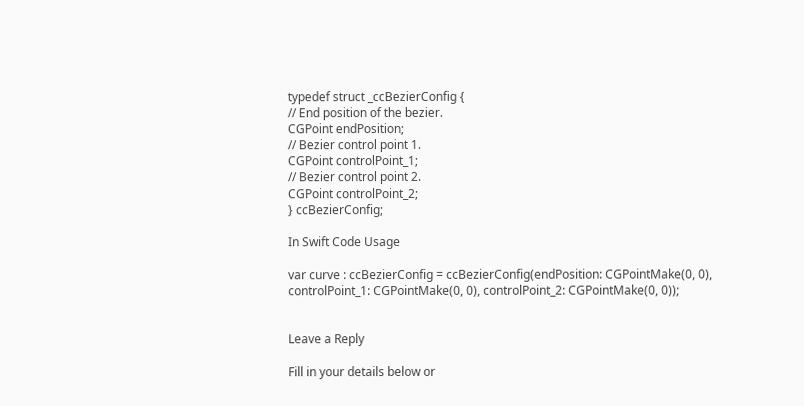typedef struct _ccBezierConfig {
// End position of the bezier.
CGPoint endPosition;
// Bezier control point 1.
CGPoint controlPoint_1;
// Bezier control point 2.
CGPoint controlPoint_2;
} ccBezierConfig;

In Swift Code Usage

var curve : ccBezierConfig = ccBezierConfig(endPosition: CGPointMake(0, 0), controlPoint_1: CGPointMake(0, 0), controlPoint_2: CGPointMake(0, 0));


Leave a Reply

Fill in your details below or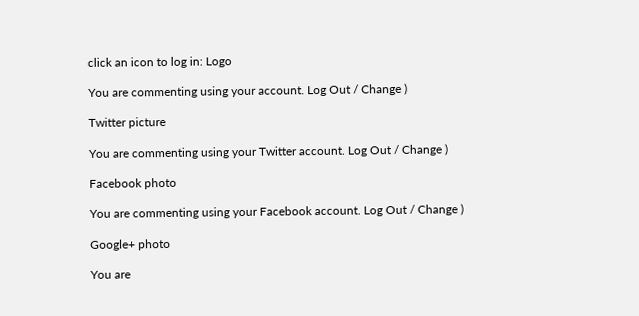click an icon to log in: Logo

You are commenting using your account. Log Out / Change )

Twitter picture

You are commenting using your Twitter account. Log Out / Change )

Facebook photo

You are commenting using your Facebook account. Log Out / Change )

Google+ photo

You are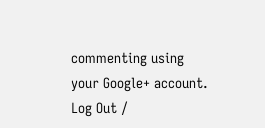commenting using your Google+ account. Log Out /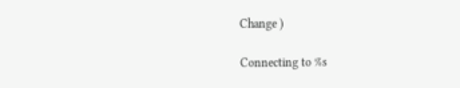Change )

Connecting to %s